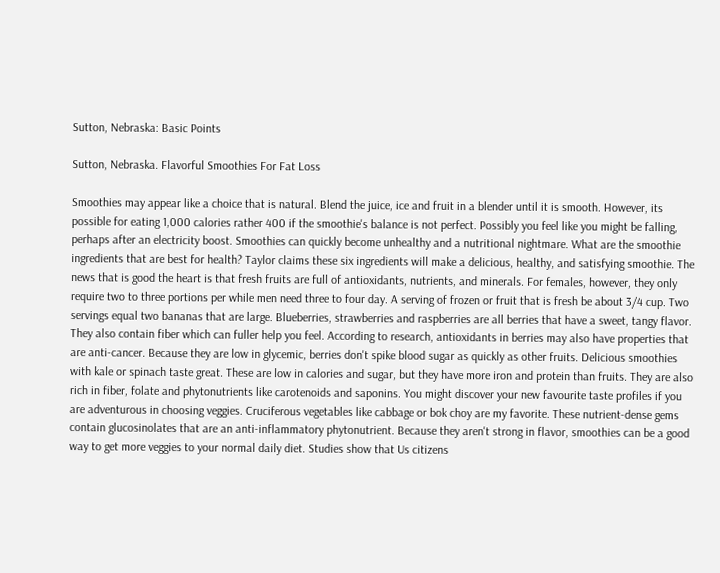Sutton, Nebraska: Basic Points

Sutton, Nebraska. Flavorful Smoothies For Fat Loss

Smoothies may appear like a choice that is natural. Blend the juice, ice and fruit in a blender until it is smooth. However, its possible for eating 1,000 calories rather 400 if the smoothie's balance is not perfect. Possibly you feel like you might be falling, perhaps after an electricity boost. Smoothies can quickly become unhealthy and a nutritional nightmare. What are the smoothie ingredients that are best for health? Taylor claims these six ingredients will make a delicious, healthy, and satisfying smoothie. The news that is good the heart is that fresh fruits are full of antioxidants, nutrients, and minerals. For females, however, they only require two to three portions per while men need three to four day. A serving of frozen or fruit that is fresh be about 3/4 cup. Two servings equal two bananas that are large. Blueberries, strawberries and raspberries are all berries that have a sweet, tangy flavor. They also contain fiber which can fuller help you feel. According to research, antioxidants in berries may also have properties that are anti-cancer. Because they are low in glycemic, berries don't spike blood sugar as quickly as other fruits. Delicious smoothies with kale or spinach taste great. These are low in calories and sugar, but they have more iron and protein than fruits. They are also rich in fiber, folate and phytonutrients like carotenoids and saponins. You might discover your new favourite taste profiles if you are adventurous in choosing veggies. Cruciferous vegetables like cabbage or bok choy are my favorite. These nutrient-dense gems contain glucosinolates that are an anti-inflammatory phytonutrient. Because they aren't strong in flavor, smoothies can be a good way to get more veggies to your normal daily diet. Studies show that Us citizens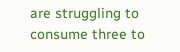are struggling to consume three to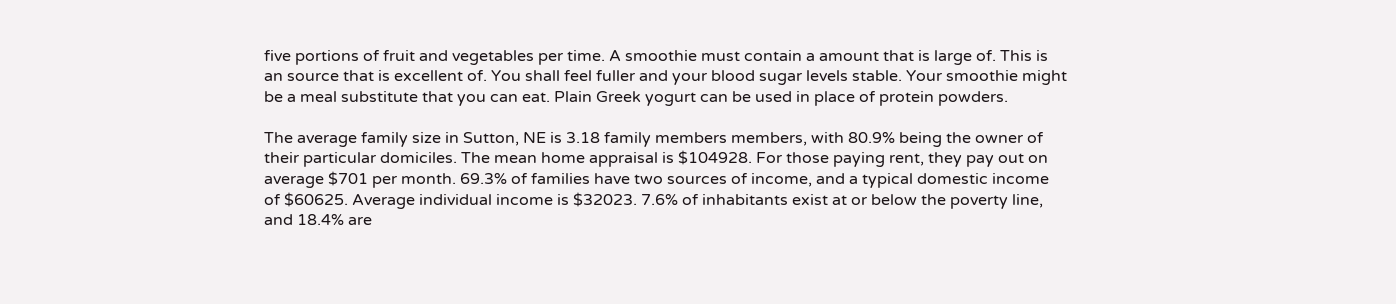five portions of fruit and vegetables per time. A smoothie must contain a amount that is large of. This is an source that is excellent of. You shall feel fuller and your blood sugar levels stable. Your smoothie might be a meal substitute that you can eat. Plain Greek yogurt can be used in place of protein powders.

The average family size in Sutton, NE is 3.18 family members members, with 80.9% being the owner of their particular domiciles. The mean home appraisal is $104928. For those paying rent, they pay out on average $701 per month. 69.3% of families have two sources of income, and a typical domestic income of $60625. Average individual income is $32023. 7.6% of inhabitants exist at or below the poverty line, and 18.4% are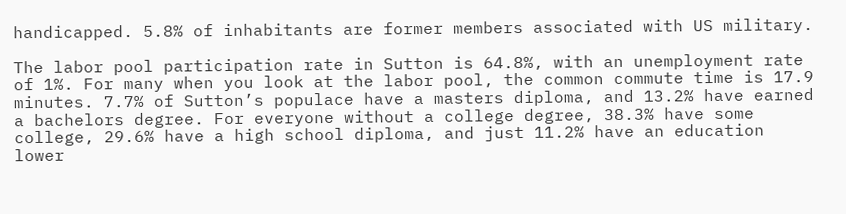handicapped. 5.8% of inhabitants are former members associated with US military.

The labor pool participation rate in Sutton is 64.8%, with an unemployment rate of 1%. For many when you look at the labor pool, the common commute time is 17.9 minutes. 7.7% of Sutton’s populace have a masters diploma, and 13.2% have earned a bachelors degree. For everyone without a college degree, 38.3% have some college, 29.6% have a high school diploma, and just 11.2% have an education lower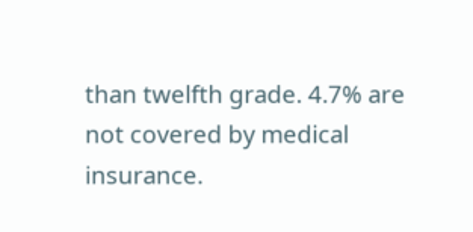than twelfth grade. 4.7% are not covered by medical insurance.